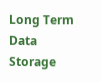Long Term Data Storage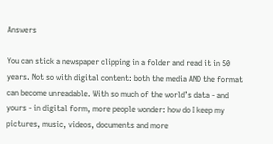Answers

You can stick a newspaper clipping in a folder and read it in 50 years. Not so with digital content: both the media AND the format can become unreadable. With so much of the world’s data - and yours - in digital form, more people wonder: how do I keep my pictures, music, videos, documents and more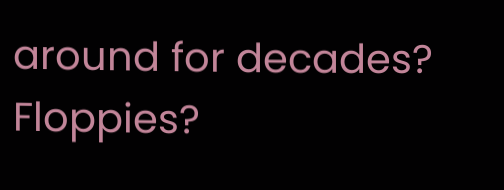around for decades? Floppies?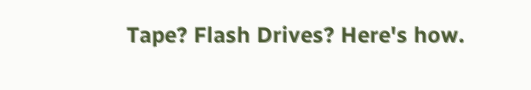Tape? Flash Drives? Here's how.